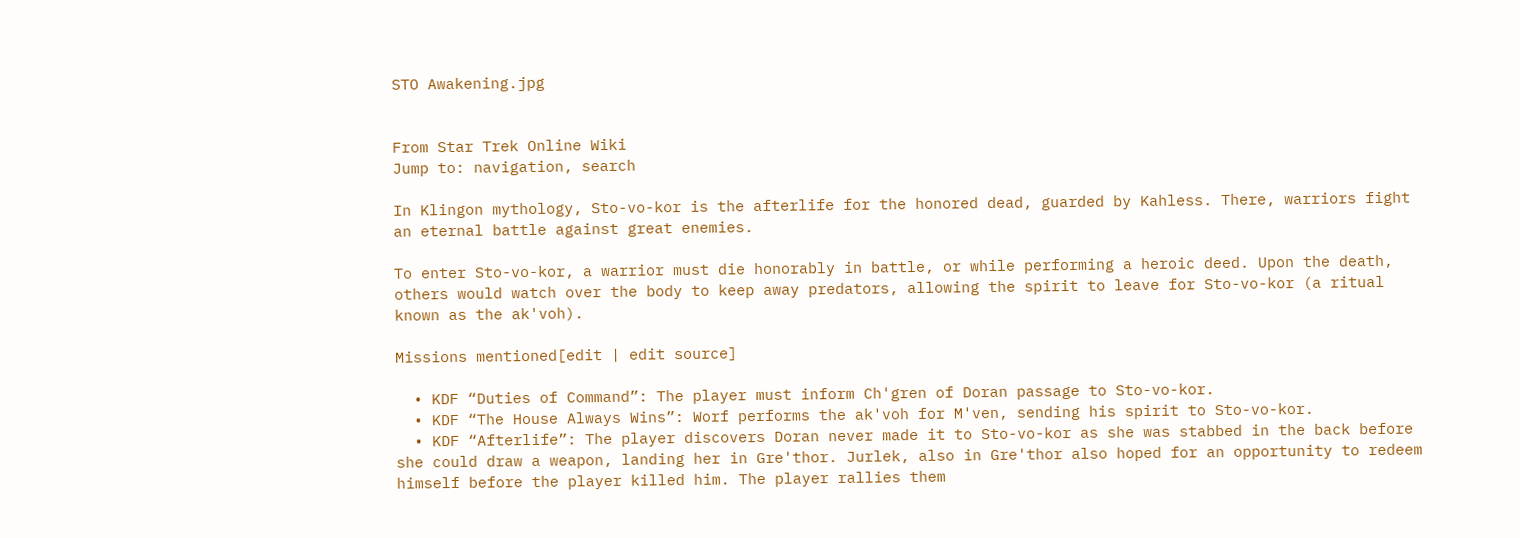STO Awakening.jpg


From Star Trek Online Wiki
Jump to: navigation, search

In Klingon mythology, Sto-vo-kor is the afterlife for the honored dead, guarded by Kahless. There, warriors fight an eternal battle against great enemies.

To enter Sto-vo-kor, a warrior must die honorably in battle, or while performing a heroic deed. Upon the death, others would watch over the body to keep away predators, allowing the spirit to leave for Sto-vo-kor (a ritual known as the ak'voh).

Missions mentioned[edit | edit source]

  • KDF “Duties of Command”: The player must inform Ch'gren of Doran passage to Sto-vo-kor.
  • KDF “The House Always Wins”: Worf performs the ak'voh for M'ven, sending his spirit to Sto-vo-kor.
  • KDF “Afterlife”: The player discovers Doran never made it to Sto-vo-kor as she was stabbed in the back before she could draw a weapon, landing her in Gre'thor. Jurlek, also in Gre'thor also hoped for an opportunity to redeem himself before the player killed him. The player rallies them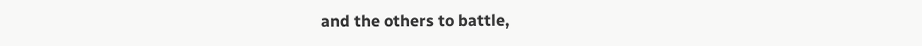and the others to battle,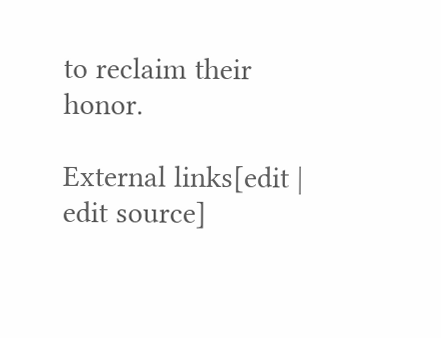to reclaim their honor.

External links[edit | edit source]